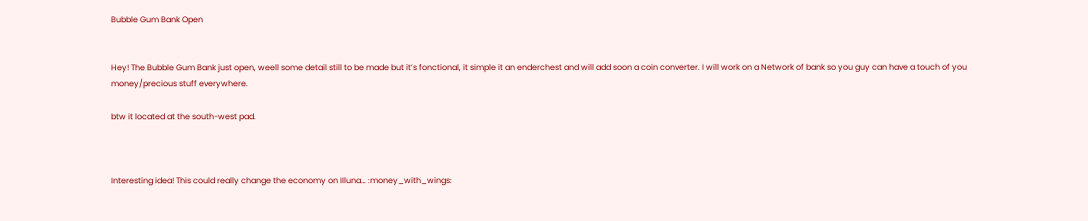Bubble Gum Bank Open


Hey! The Bubble Gum Bank just open, weell some detail still to be made but it’s fonctional, it simple it an enderchest and will add soon a coin converter. I will work on a Network of bank so you guy can have a touch of you money/precious stuff everywhere.

btw it located at the south-west pad.



Interesting idea! This could really change the economy on IIluna… :money_with_wings: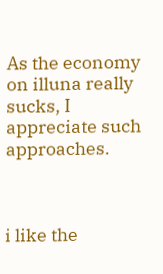As the economy on illuna really sucks, I appreciate such approaches.



i like the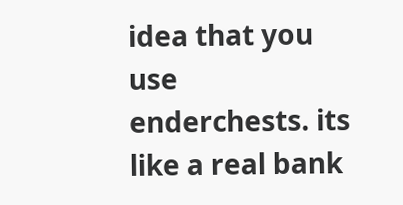idea that you use enderchests. its like a real bank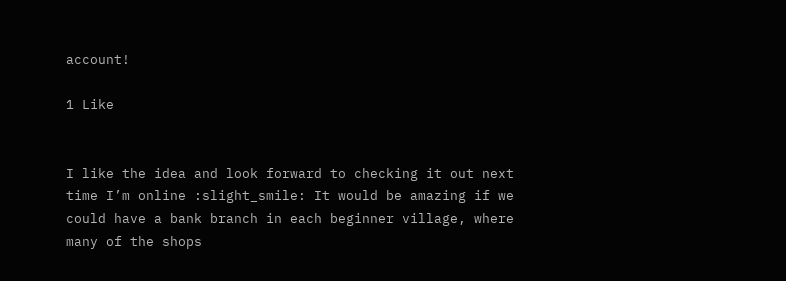account!

1 Like


I like the idea and look forward to checking it out next time I’m online :slight_smile: It would be amazing if we could have a bank branch in each beginner village, where many of the shops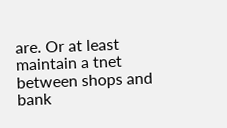are. Or at least maintain a tnet between shops and bank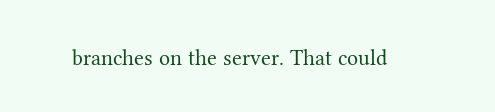branches on the server. That could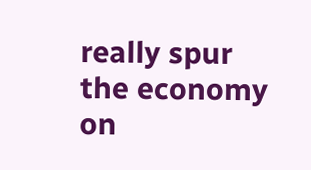really spur the economy on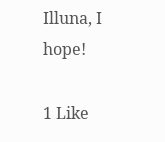Illuna, I hope!

1 Like